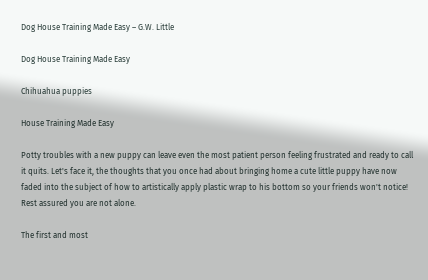Dog House Training Made Easy – G.W. Little

Dog House Training Made Easy

Chihuahua puppies

House Training Made Easy

Potty troubles with a new puppy can leave even the most patient person feeling frustrated and ready to call it quits. Let's face it, the thoughts that you once had about bringing home a cute little puppy have now faded into the subject of how to artistically apply plastic wrap to his bottom so your friends won't notice! Rest assured you are not alone.

The first and most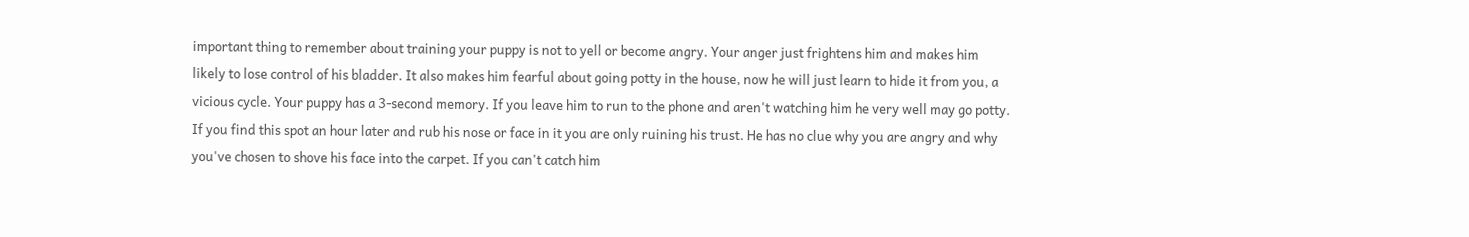important thing to remember about training your puppy is not to yell or become angry. Your anger just frightens him and makes him likely to lose control of his bladder. It also makes him fearful about going potty in the house, now he will just learn to hide it from you, a vicious cycle. Your puppy has a 3-second memory. If you leave him to run to the phone and aren't watching him he very well may go potty. If you find this spot an hour later and rub his nose or face in it you are only ruining his trust. He has no clue why you are angry and why you've chosen to shove his face into the carpet. If you can't catch him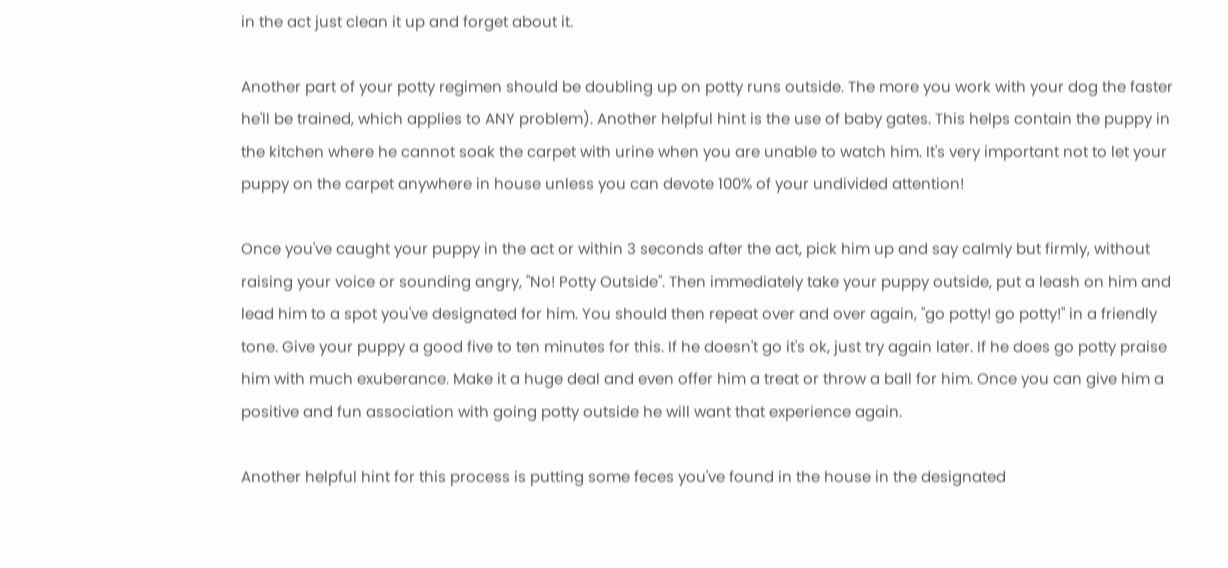in the act just clean it up and forget about it.

Another part of your potty regimen should be doubling up on potty runs outside. The more you work with your dog the faster he'll be trained, which applies to ANY problem). Another helpful hint is the use of baby gates. This helps contain the puppy in the kitchen where he cannot soak the carpet with urine when you are unable to watch him. It's very important not to let your puppy on the carpet anywhere in house unless you can devote 100% of your undivided attention!

Once you've caught your puppy in the act or within 3 seconds after the act, pick him up and say calmly but firmly, without raising your voice or sounding angry, "No! Potty Outside". Then immediately take your puppy outside, put a leash on him and lead him to a spot you've designated for him. You should then repeat over and over again, "go potty! go potty!" in a friendly tone. Give your puppy a good five to ten minutes for this. If he doesn't go it's ok, just try again later. If he does go potty praise him with much exuberance. Make it a huge deal and even offer him a treat or throw a ball for him. Once you can give him a positive and fun association with going potty outside he will want that experience again.

Another helpful hint for this process is putting some feces you've found in the house in the designated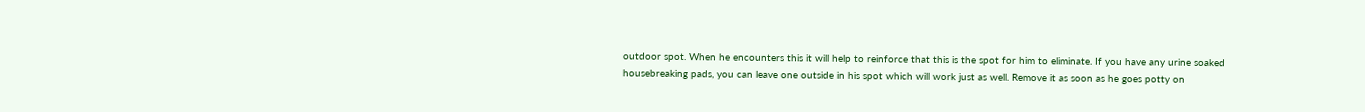outdoor spot. When he encounters this it will help to reinforce that this is the spot for him to eliminate. If you have any urine soaked housebreaking pads, you can leave one outside in his spot which will work just as well. Remove it as soon as he goes potty on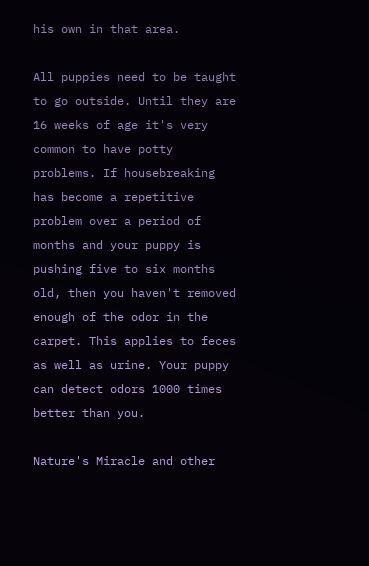his own in that area.

All puppies need to be taught to go outside. Until they are 16 weeks of age it's very common to have potty problems. If housebreaking has become a repetitive problem over a period of months and your puppy is pushing five to six months old, then you haven't removed enough of the odor in the carpet. This applies to feces as well as urine. Your puppy can detect odors 1000 times better than you.

Nature's Miracle and other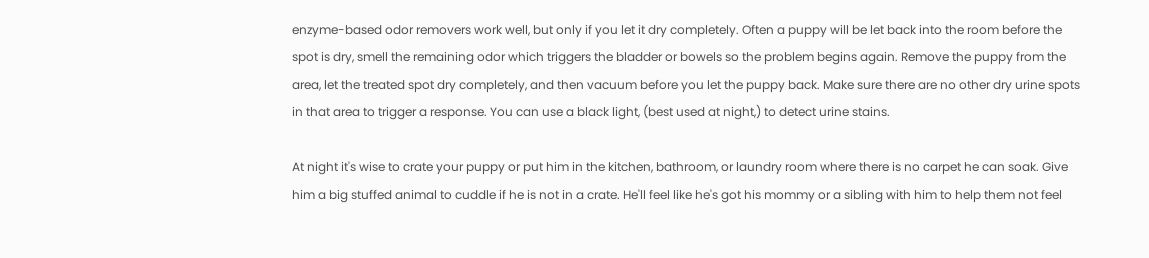enzyme-based odor removers work well, but only if you let it dry completely. Often a puppy will be let back into the room before the spot is dry, smell the remaining odor which triggers the bladder or bowels so the problem begins again. Remove the puppy from the area, let the treated spot dry completely, and then vacuum before you let the puppy back. Make sure there are no other dry urine spots in that area to trigger a response. You can use a black light, (best used at night,) to detect urine stains.

At night it's wise to crate your puppy or put him in the kitchen, bathroom, or laundry room where there is no carpet he can soak. Give him a big stuffed animal to cuddle if he is not in a crate. He'll feel like he's got his mommy or a sibling with him to help them not feel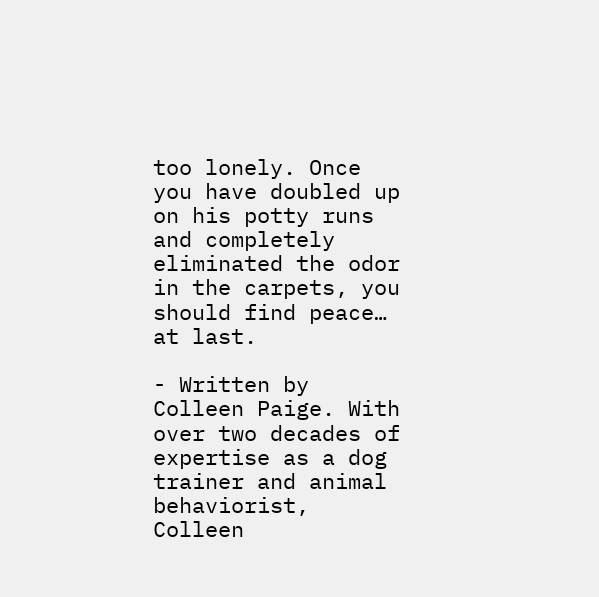too lonely. Once you have doubled up on his potty runs and completely eliminated the odor in the carpets, you should find peace… at last.

- Written by Colleen Paige. With over two decades of expertise as a dog trainer and animal behaviorist, Colleen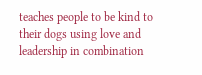teaches people to be kind to their dogs using love and leadership in combination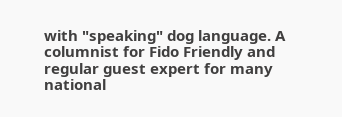with "speaking" dog language. A columnist for Fido Friendly and regular guest expert for many national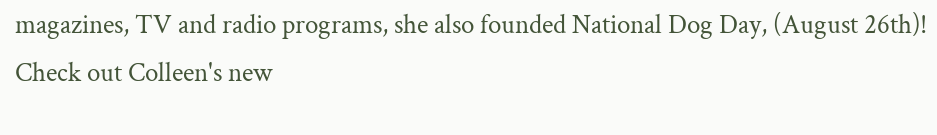magazines, TV and radio programs, she also founded National Dog Day, (August 26th)! Check out Colleen's new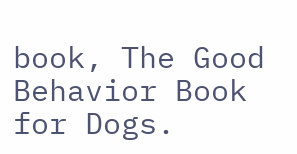book, The Good Behavior Book for Dogs.